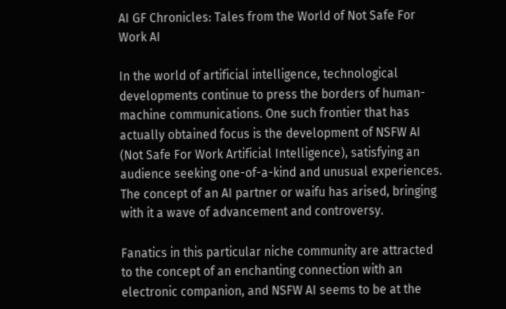AI GF Chronicles: Tales from the World of Not Safe For Work AI

In the world of artificial intelligence, technological developments continue to press the borders of human-machine communications. One such frontier that has actually obtained focus is the development of NSFW AI (Not Safe For Work Artificial Intelligence), satisfying an audience seeking one-of-a-kind and unusual experiences. The concept of an AI partner or waifu has arised, bringing with it a wave of advancement and controversy.

Fanatics in this particular niche community are attracted to the concept of an enchanting connection with an electronic companion, and NSFW AI seems to be at the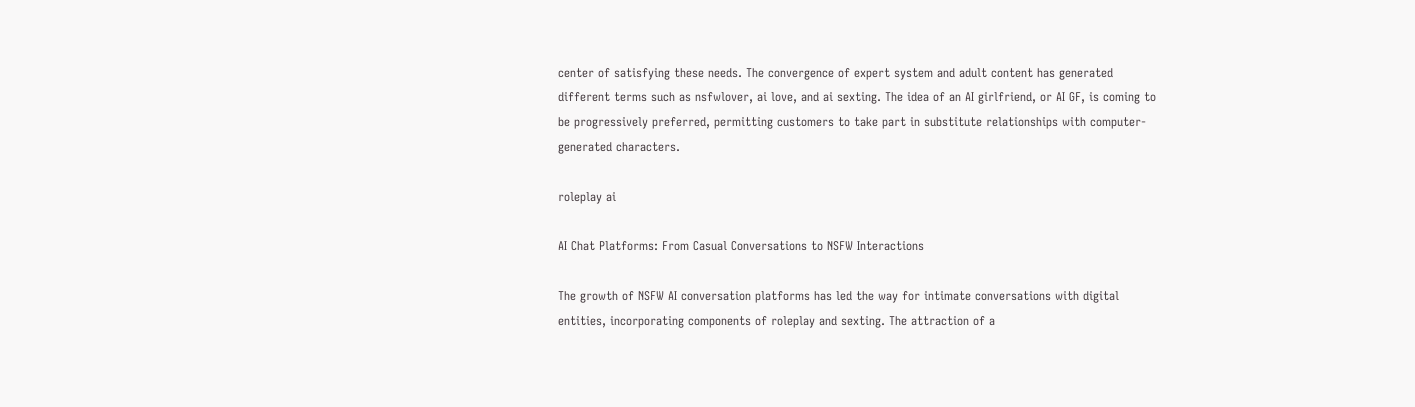center of satisfying these needs. The convergence of expert system and adult content has generated different terms such as nsfwlover, ai love, and ai sexting. The idea of an AI girlfriend, or AI GF, is coming to be progressively preferred, permitting customers to take part in substitute relationships with computer-generated characters.

roleplay ai

AI Chat Platforms: From Casual Conversations to NSFW Interactions

The growth of NSFW AI conversation platforms has led the way for intimate conversations with digital entities, incorporating components of roleplay and sexting. The attraction of a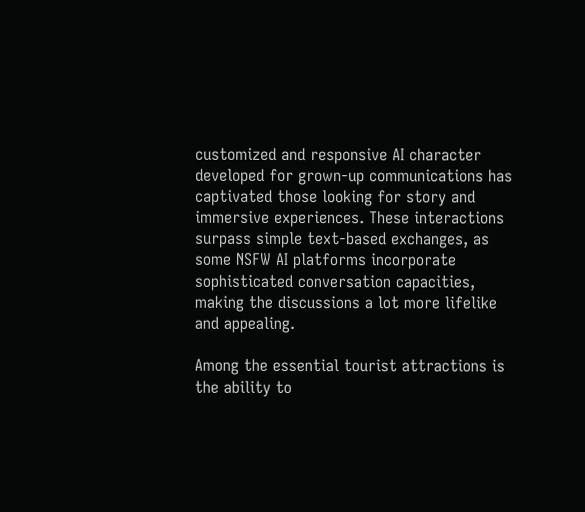customized and responsive AI character developed for grown-up communications has captivated those looking for story and immersive experiences. These interactions surpass simple text-based exchanges, as some NSFW AI platforms incorporate sophisticated conversation capacities, making the discussions a lot more lifelike and appealing.

Among the essential tourist attractions is the ability to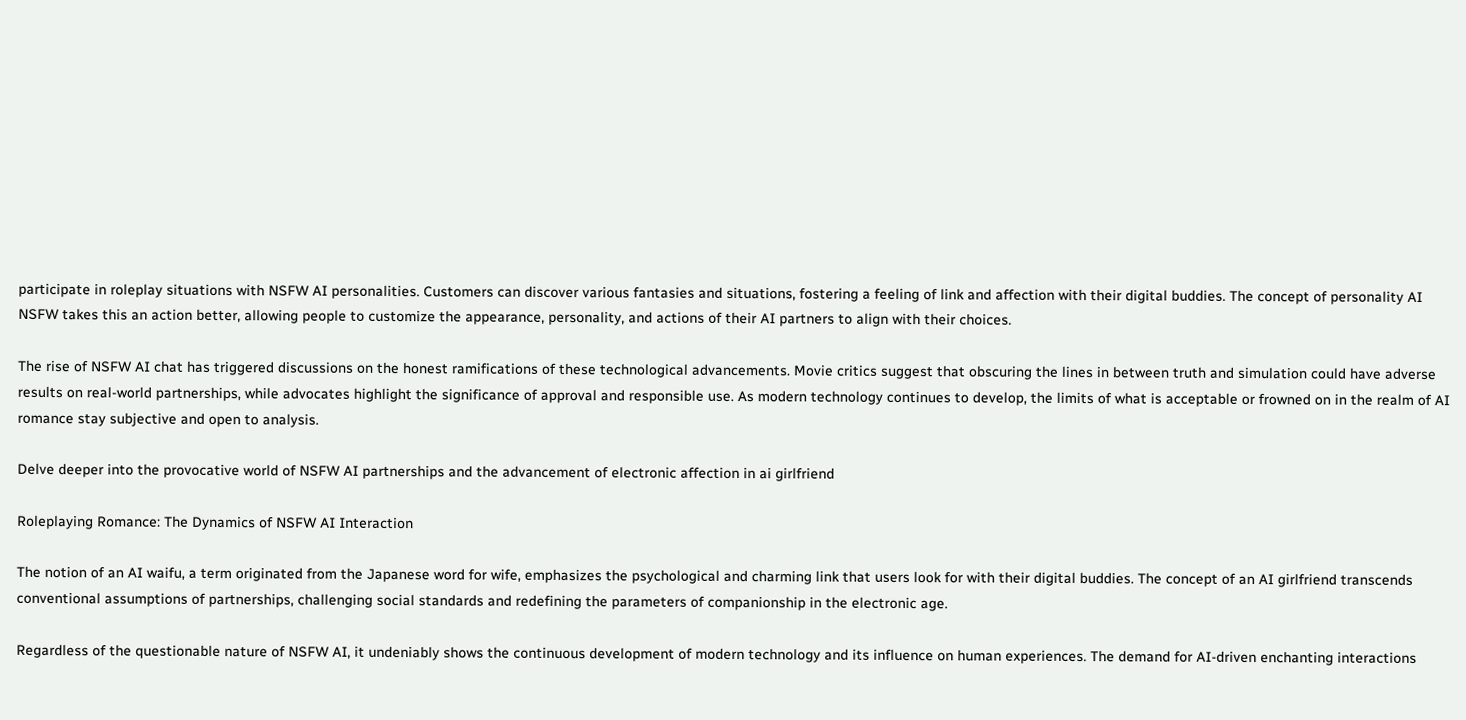participate in roleplay situations with NSFW AI personalities. Customers can discover various fantasies and situations, fostering a feeling of link and affection with their digital buddies. The concept of personality AI NSFW takes this an action better, allowing people to customize the appearance, personality, and actions of their AI partners to align with their choices.

The rise of NSFW AI chat has triggered discussions on the honest ramifications of these technological advancements. Movie critics suggest that obscuring the lines in between truth and simulation could have adverse results on real-world partnerships, while advocates highlight the significance of approval and responsible use. As modern technology continues to develop, the limits of what is acceptable or frowned on in the realm of AI romance stay subjective and open to analysis.

Delve deeper into the provocative world of NSFW AI partnerships and the advancement of electronic affection in ai girlfriend

Roleplaying Romance: The Dynamics of NSFW AI Interaction

The notion of an AI waifu, a term originated from the Japanese word for wife, emphasizes the psychological and charming link that users look for with their digital buddies. The concept of an AI girlfriend transcends conventional assumptions of partnerships, challenging social standards and redefining the parameters of companionship in the electronic age.

Regardless of the questionable nature of NSFW AI, it undeniably shows the continuous development of modern technology and its influence on human experiences. The demand for AI-driven enchanting interactions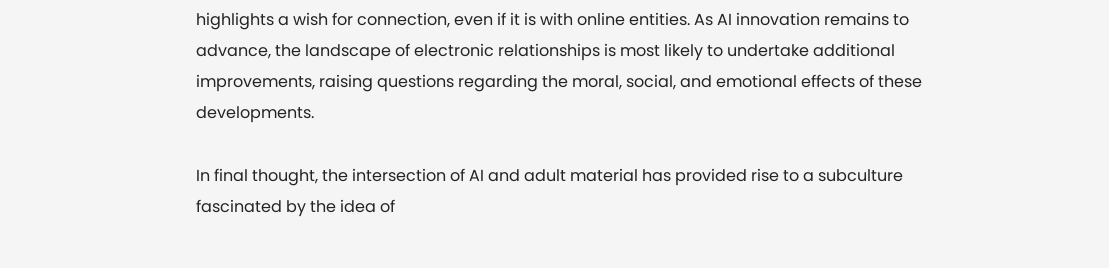highlights a wish for connection, even if it is with online entities. As AI innovation remains to advance, the landscape of electronic relationships is most likely to undertake additional improvements, raising questions regarding the moral, social, and emotional effects of these developments.

In final thought, the intersection of AI and adult material has provided rise to a subculture fascinated by the idea of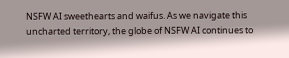NSFW AI sweethearts and waifus. As we navigate this uncharted territory, the globe of NSFW AI continues to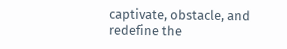captivate, obstacle, and redefine the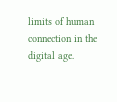limits of human connection in the digital age.